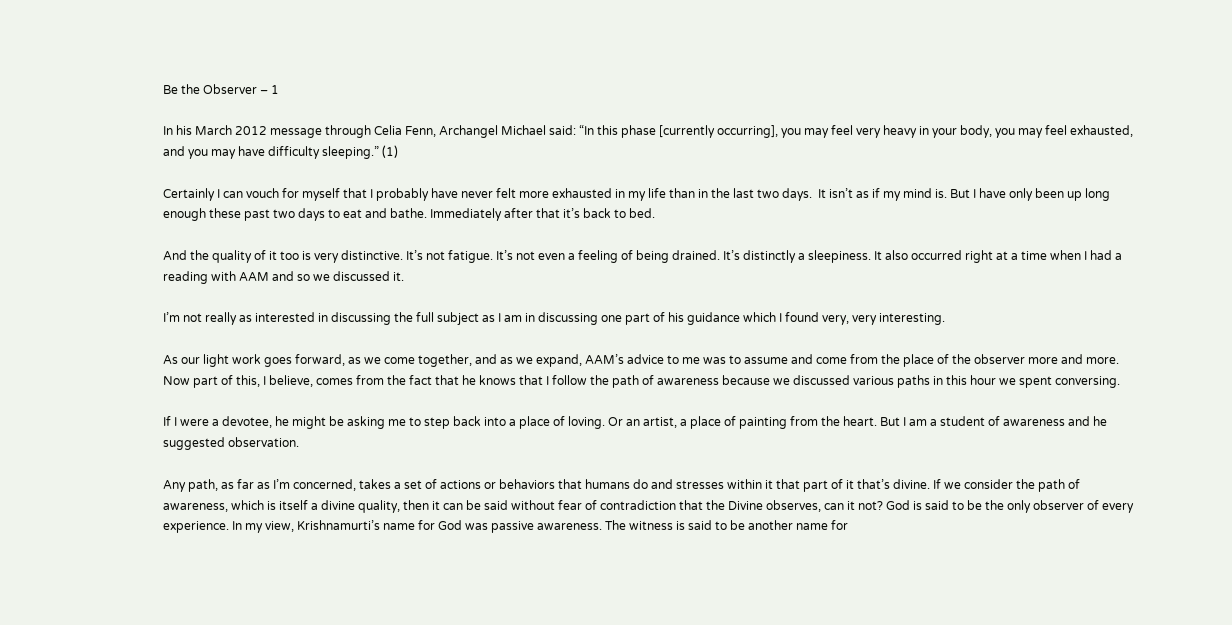Be the Observer – 1

In his March 2012 message through Celia Fenn, Archangel Michael said: “In this phase [currently occurring], you may feel very heavy in your body, you may feel exhausted, and you may have difficulty sleeping.” (1)

Certainly I can vouch for myself that I probably have never felt more exhausted in my life than in the last two days.  It isn’t as if my mind is. But I have only been up long enough these past two days to eat and bathe. Immediately after that it’s back to bed.

And the quality of it too is very distinctive. It’s not fatigue. It’s not even a feeling of being drained. It’s distinctly a sleepiness. It also occurred right at a time when I had a reading with AAM and so we discussed it.

I’m not really as interested in discussing the full subject as I am in discussing one part of his guidance which I found very, very interesting.

As our light work goes forward, as we come together, and as we expand, AAM’s advice to me was to assume and come from the place of the observer more and more. Now part of this, I believe, comes from the fact that he knows that I follow the path of awareness because we discussed various paths in this hour we spent conversing.

If I were a devotee, he might be asking me to step back into a place of loving. Or an artist, a place of painting from the heart. But I am a student of awareness and he suggested observation.

Any path, as far as I’m concerned, takes a set of actions or behaviors that humans do and stresses within it that part of it that’s divine. If we consider the path of awareness, which is itself a divine quality, then it can be said without fear of contradiction that the Divine observes, can it not? God is said to be the only observer of every experience. In my view, Krishnamurti’s name for God was passive awareness. The witness is said to be another name for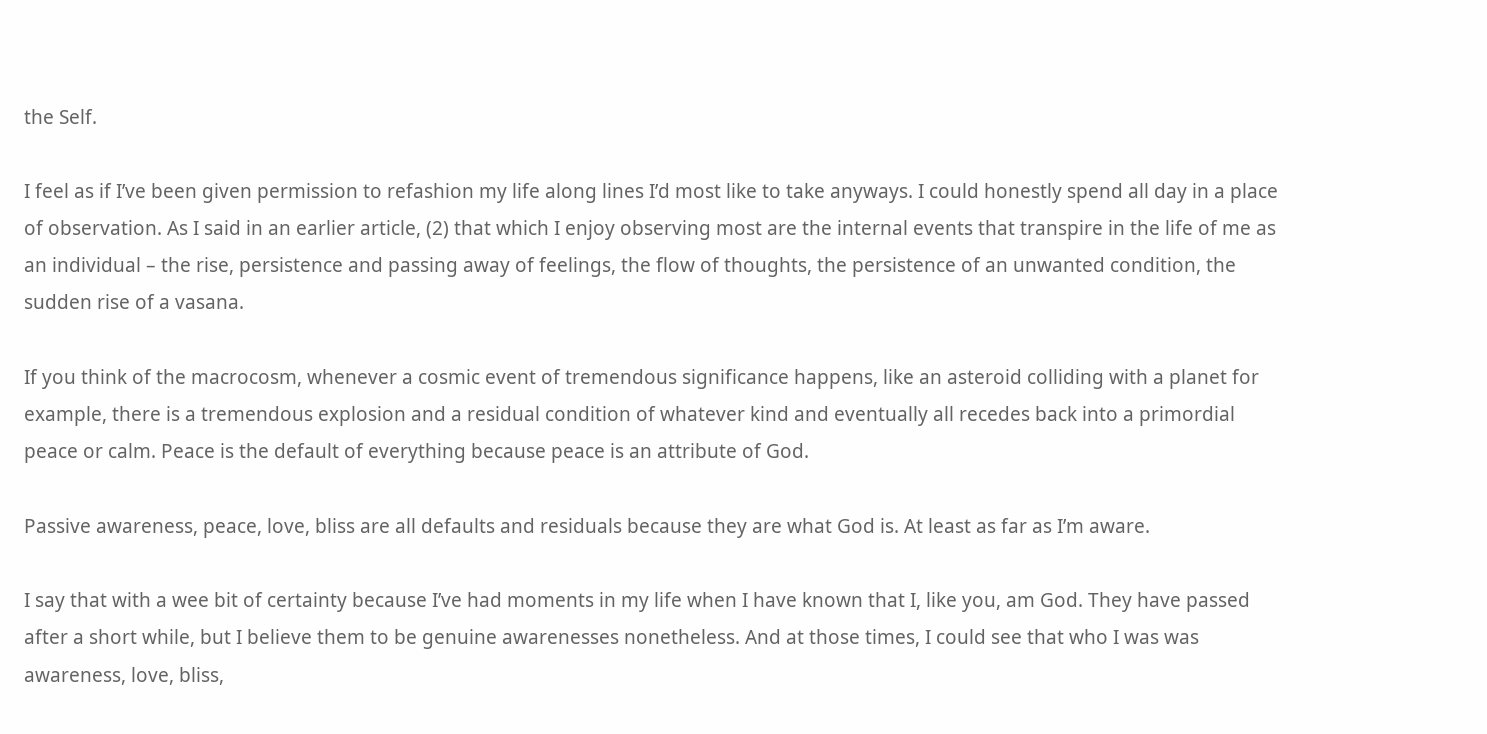the Self.

I feel as if I’ve been given permission to refashion my life along lines I’d most like to take anyways. I could honestly spend all day in a place of observation. As I said in an earlier article, (2) that which I enjoy observing most are the internal events that transpire in the life of me as an individual – the rise, persistence and passing away of feelings, the flow of thoughts, the persistence of an unwanted condition, the sudden rise of a vasana.

If you think of the macrocosm, whenever a cosmic event of tremendous significance happens, like an asteroid colliding with a planet for example, there is a tremendous explosion and a residual condition of whatever kind and eventually all recedes back into a primordial peace or calm. Peace is the default of everything because peace is an attribute of God.

Passive awareness, peace, love, bliss are all defaults and residuals because they are what God is. At least as far as I’m aware.

I say that with a wee bit of certainty because I’ve had moments in my life when I have known that I, like you, am God. They have passed after a short while, but I believe them to be genuine awarenesses nonetheless. And at those times, I could see that who I was was awareness, love, bliss,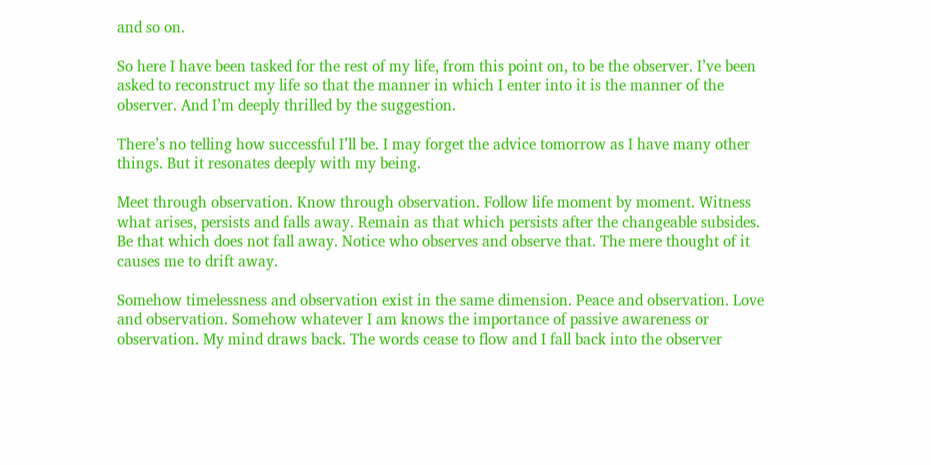and so on.

So here I have been tasked for the rest of my life, from this point on, to be the observer. I’ve been asked to reconstruct my life so that the manner in which I enter into it is the manner of the observer. And I’m deeply thrilled by the suggestion.

There’s no telling how successful I’ll be. I may forget the advice tomorrow as I have many other things. But it resonates deeply with my being.

Meet through observation. Know through observation. Follow life moment by moment. Witness what arises, persists and falls away. Remain as that which persists after the changeable subsides. Be that which does not fall away. Notice who observes and observe that. The mere thought of it causes me to drift away.

Somehow timelessness and observation exist in the same dimension. Peace and observation. Love and observation. Somehow whatever I am knows the importance of passive awareness or observation. My mind draws back. The words cease to flow and I fall back into the observer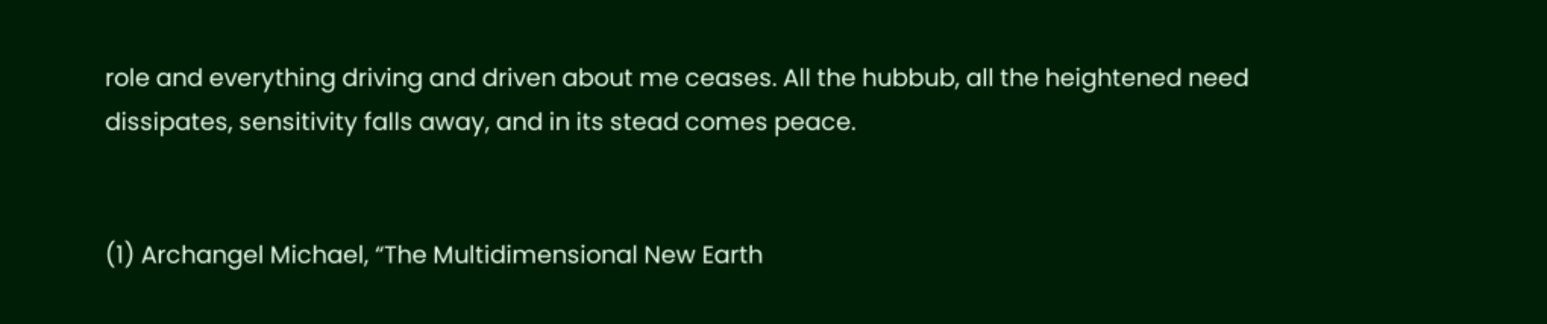role and everything driving and driven about me ceases. All the hubbub, all the heightened need dissipates, sensitivity falls away, and in its stead comes peace.


(1) Archangel Michael, “The Multidimensional New Earth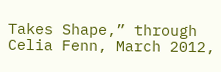Takes Shape,” through Celia Fenn, March 2012,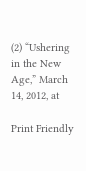(2) “Ushering in the New Age,” March 14, 2012, at

Print Friendly